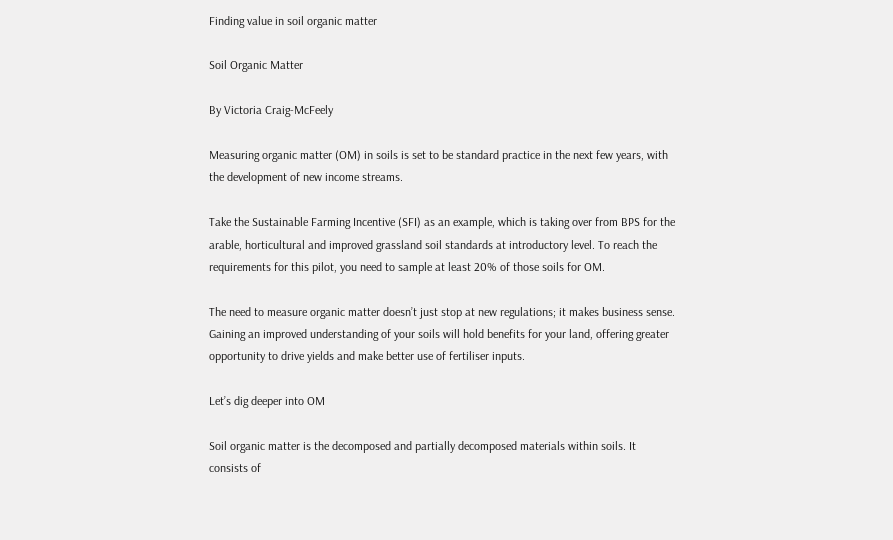Finding value in soil organic matter

Soil Organic Matter

By Victoria Craig-McFeely

Measuring organic matter (OM) in soils is set to be standard practice in the next few years, with the development of new income streams.

Take the Sustainable Farming Incentive (SFI) as an example, which is taking over from BPS for the arable, horticultural and improved grassland soil standards at introductory level. To reach the requirements for this pilot, you need to sample at least 20% of those soils for OM.

The need to measure organic matter doesn’t just stop at new regulations; it makes business sense. Gaining an improved understanding of your soils will hold benefits for your land, offering greater opportunity to drive yields and make better use of fertiliser inputs.

Let’s dig deeper into OM

Soil organic matter is the decomposed and partially decomposed materials within soils. It consists of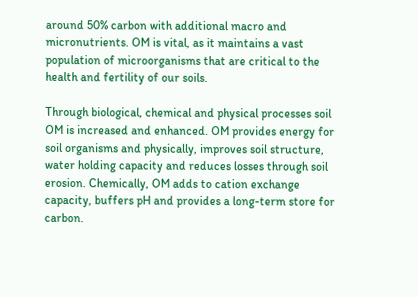around 50% carbon with additional macro and micronutrients. OM is vital, as it maintains a vast population of microorganisms that are critical to the health and fertility of our soils.

Through biological, chemical and physical processes soil OM is increased and enhanced. OM provides energy for soil organisms and physically, improves soil structure, water holding capacity and reduces losses through soil erosion. Chemically, OM adds to cation exchange capacity, buffers pH and provides a long-term store for carbon.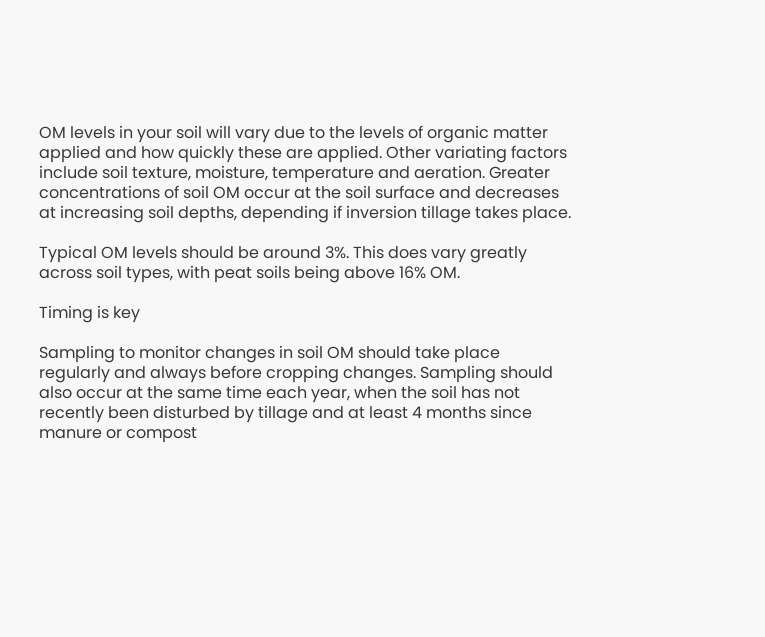OM levels in your soil will vary due to the levels of organic matter applied and how quickly these are applied. Other variating factors include soil texture, moisture, temperature and aeration. Greater concentrations of soil OM occur at the soil surface and decreases at increasing soil depths, depending if inversion tillage takes place.

Typical OM levels should be around 3%. This does vary greatly across soil types, with peat soils being above 16% OM.

Timing is key

Sampling to monitor changes in soil OM should take place regularly and always before cropping changes. Sampling should also occur at the same time each year, when the soil has not recently been disturbed by tillage and at least 4 months since manure or compost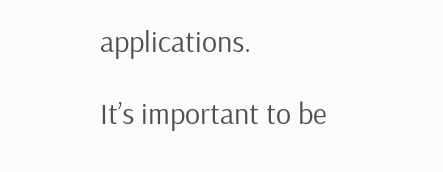applications.

It’s important to be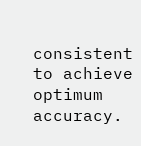consistent to achieve optimum accuracy.